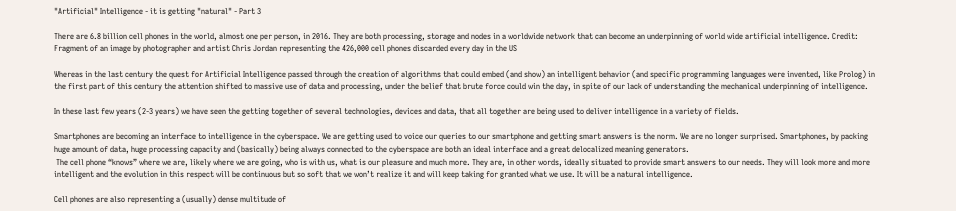"Artificial" Intelligence - it is getting "natural" - Part 3

There are 6.8 billion cell phones in the world, almost one per person, in 2016. They are both processing, storage and nodes in a worldwide network that can become an underpinning of world wide artificial intelligence. Credit: Fragment of an image by photographer and artist Chris Jordan representing the 426,000 cell phones discarded every day in the US

Whereas in the last century the quest for Artificial Intelligence passed through the creation of algorithms that could embed (and show) an intelligent behavior (and specific programming languages were invented, like Prolog) in the first part of this century the attention shifted to massive use of data and processing, under the belief that brute force could win the day, in spite of our lack of understanding the mechanical underpinning of intelligence.

In these last few years (2-3 years) we have seen the getting together of several technologies, devices and data, that all together are being used to deliver intelligence in a variety of fields.

Smartphones are becoming an interface to intelligence in the cyberspace. We are getting used to voice our queries to our smartphone and getting smart answers is the norm. We are no longer surprised. Smartphones, by packing huge amount of data, huge processing capacity and (basically) being always connected to the cyberspace are both an ideal interface and a great delocalized meaning generators.
 The cell phone “knows” where we are, likely where we are going, who is with us, what is our pleasure and much more. They are, in other words, ideally situated to provide smart answers to our needs. They will look more and more intelligent and the evolution in this respect will be continuous but so soft that we won’t realize it and will keep taking for granted what we use. It will be a natural intelligence.

Cell phones are also representing a (usually) dense multitude of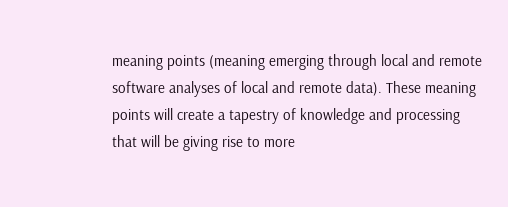meaning points (meaning emerging through local and remote software analyses of local and remote data). These meaning points will create a tapestry of knowledge and processing that will be giving rise to more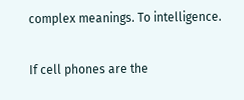complex meanings. To intelligence.

If cell phones are the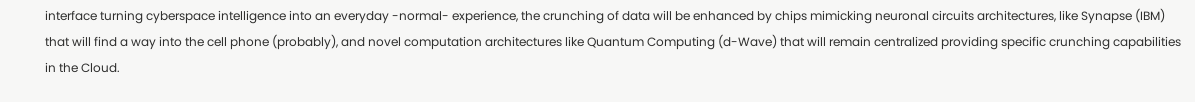interface turning cyberspace intelligence into an everyday -normal- experience, the crunching of data will be enhanced by chips mimicking neuronal circuits architectures, like Synapse (IBM) that will find a way into the cell phone (probably), and novel computation architectures like Quantum Computing (d-Wave) that will remain centralized providing specific crunching capabilities in the Cloud.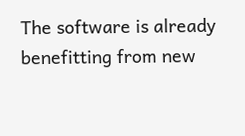The software is already benefitting from new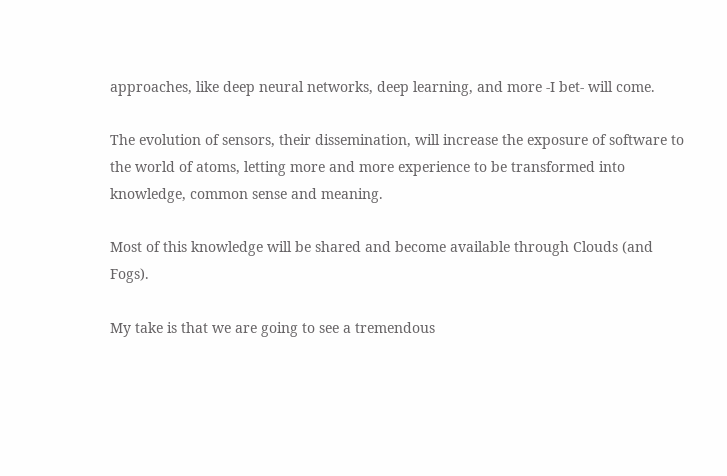approaches, like deep neural networks, deep learning, and more -I bet- will come.

The evolution of sensors, their dissemination, will increase the exposure of software to the world of atoms, letting more and more experience to be transformed into knowledge, common sense and meaning.

Most of this knowledge will be shared and become available through Clouds (and Fogs).

My take is that we are going to see a tremendous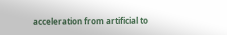acceleration from artificial to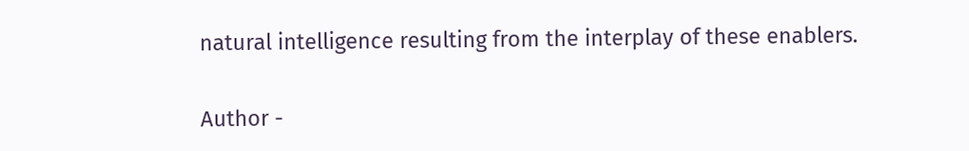natural intelligence resulting from the interplay of these enablers.

Author -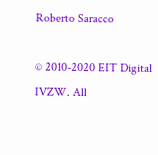Roberto Saracco

© 2010-2020 EIT Digital IVZW. All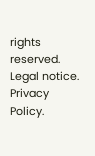rights reserved. Legal notice. Privacy Policy.